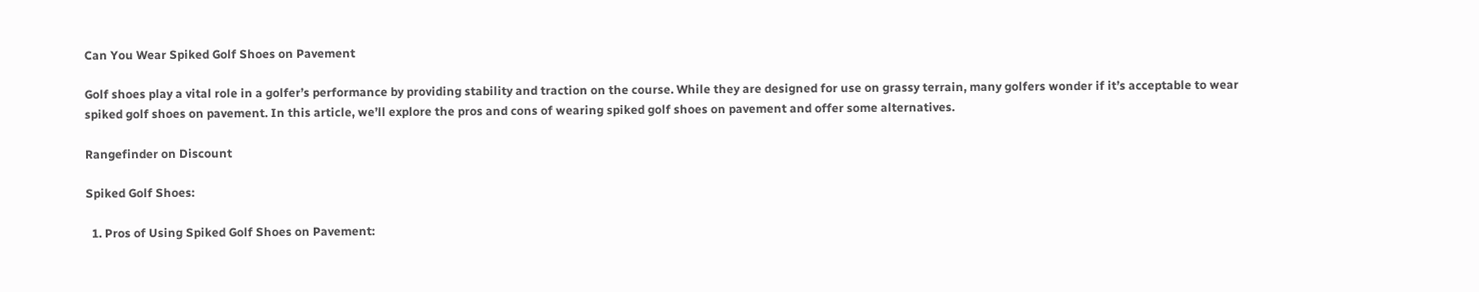Can You Wear Spiked Golf Shoes on Pavement

Golf shoes play a vital role in a golfer’s performance by providing stability and traction on the course. While they are designed for use on grassy terrain, many golfers wonder if it’s acceptable to wear spiked golf shoes on pavement. In this article, we’ll explore the pros and cons of wearing spiked golf shoes on pavement and offer some alternatives.

Rangefinder on Discount

Spiked Golf Shoes:

  1. Pros of Using Spiked Golf Shoes on Pavement: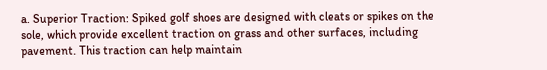a. Superior Traction: Spiked golf shoes are designed with cleats or spikes on the sole, which provide excellent traction on grass and other surfaces, including pavement. This traction can help maintain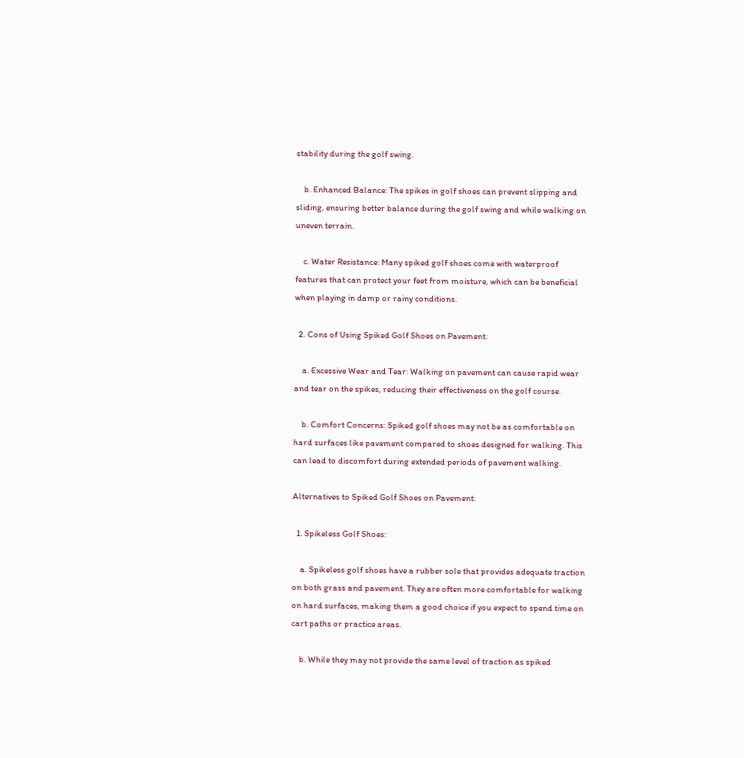stability during the golf swing.

    b. Enhanced Balance: The spikes in golf shoes can prevent slipping and sliding, ensuring better balance during the golf swing and while walking on uneven terrain.

    c. Water Resistance: Many spiked golf shoes come with waterproof features that can protect your feet from moisture, which can be beneficial when playing in damp or rainy conditions.

  2. Cons of Using Spiked Golf Shoes on Pavement:

    a. Excessive Wear and Tear: Walking on pavement can cause rapid wear and tear on the spikes, reducing their effectiveness on the golf course.

    b. Comfort Concerns: Spiked golf shoes may not be as comfortable on hard surfaces like pavement compared to shoes designed for walking. This can lead to discomfort during extended periods of pavement walking.

Alternatives to Spiked Golf Shoes on Pavement:

  1. Spikeless Golf Shoes:

    a. Spikeless golf shoes have a rubber sole that provides adequate traction on both grass and pavement. They are often more comfortable for walking on hard surfaces, making them a good choice if you expect to spend time on cart paths or practice areas.

    b. While they may not provide the same level of traction as spiked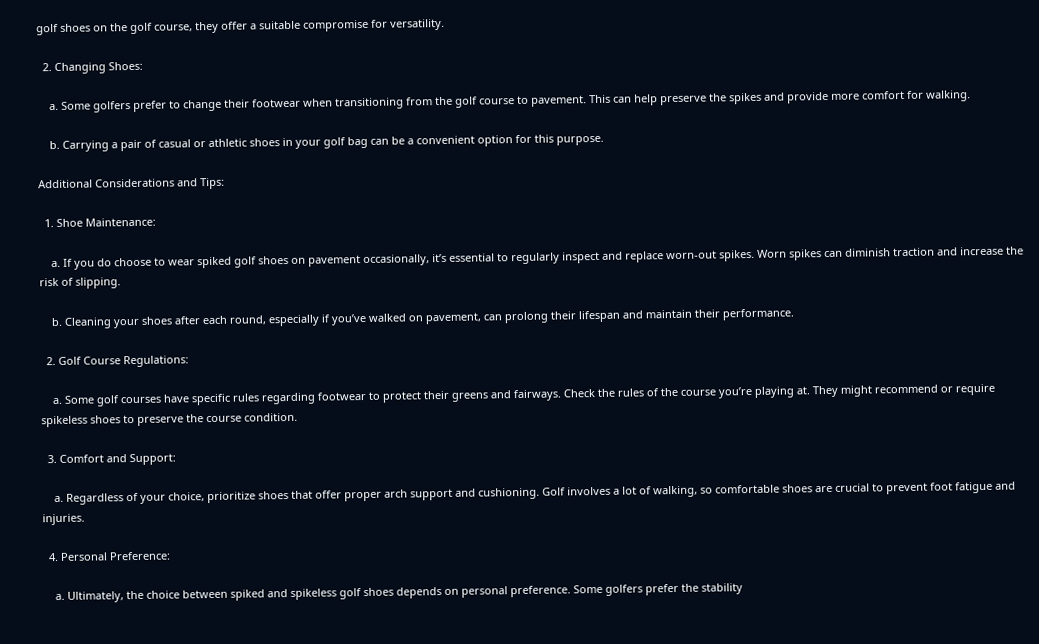golf shoes on the golf course, they offer a suitable compromise for versatility.

  2. Changing Shoes:

    a. Some golfers prefer to change their footwear when transitioning from the golf course to pavement. This can help preserve the spikes and provide more comfort for walking.

    b. Carrying a pair of casual or athletic shoes in your golf bag can be a convenient option for this purpose.

Additional Considerations and Tips:

  1. Shoe Maintenance:

    a. If you do choose to wear spiked golf shoes on pavement occasionally, it’s essential to regularly inspect and replace worn-out spikes. Worn spikes can diminish traction and increase the risk of slipping.

    b. Cleaning your shoes after each round, especially if you’ve walked on pavement, can prolong their lifespan and maintain their performance.

  2. Golf Course Regulations:

    a. Some golf courses have specific rules regarding footwear to protect their greens and fairways. Check the rules of the course you’re playing at. They might recommend or require spikeless shoes to preserve the course condition.

  3. Comfort and Support:

    a. Regardless of your choice, prioritize shoes that offer proper arch support and cushioning. Golf involves a lot of walking, so comfortable shoes are crucial to prevent foot fatigue and injuries.

  4. Personal Preference:

    a. Ultimately, the choice between spiked and spikeless golf shoes depends on personal preference. Some golfers prefer the stability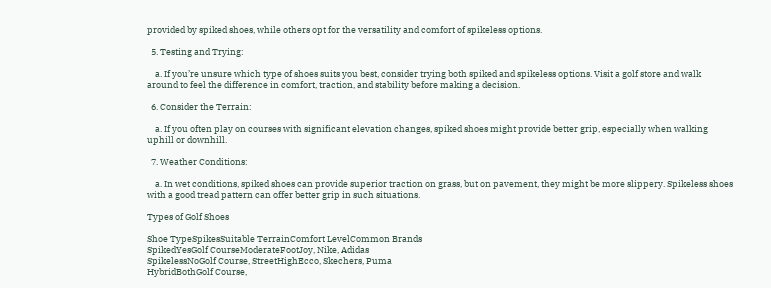provided by spiked shoes, while others opt for the versatility and comfort of spikeless options.

  5. Testing and Trying:

    a. If you’re unsure which type of shoes suits you best, consider trying both spiked and spikeless options. Visit a golf store and walk around to feel the difference in comfort, traction, and stability before making a decision.

  6. Consider the Terrain:

    a. If you often play on courses with significant elevation changes, spiked shoes might provide better grip, especially when walking uphill or downhill.

  7. Weather Conditions:

    a. In wet conditions, spiked shoes can provide superior traction on grass, but on pavement, they might be more slippery. Spikeless shoes with a good tread pattern can offer better grip in such situations.

Types of Golf Shoes

Shoe TypeSpikesSuitable TerrainComfort LevelCommon Brands
SpikedYesGolf CourseModerateFootJoy, Nike, Adidas
SpikelessNoGolf Course, StreetHighEcco, Skechers, Puma
HybridBothGolf Course,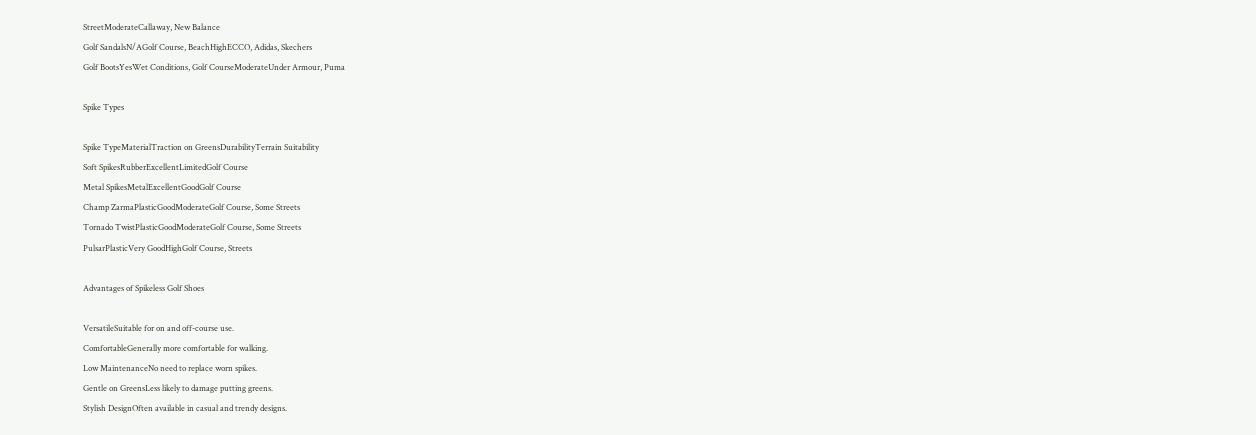StreetModerateCallaway, New Balance
Golf SandalsN/AGolf Course, BeachHighECCO, Adidas, Skechers
Golf BootsYesWet Conditions, Golf CourseModerateUnder Armour, Puma

Spike Types

Spike TypeMaterialTraction on GreensDurabilityTerrain Suitability
Soft SpikesRubberExcellentLimitedGolf Course
Metal SpikesMetalExcellentGoodGolf Course
Champ ZarmaPlasticGoodModerateGolf Course, Some Streets
Tornado TwistPlasticGoodModerateGolf Course, Some Streets
PulsarPlasticVery GoodHighGolf Course, Streets

Advantages of Spikeless Golf Shoes

VersatileSuitable for on and off-course use.
ComfortableGenerally more comfortable for walking.
Low MaintenanceNo need to replace worn spikes.
Gentle on GreensLess likely to damage putting greens.
Stylish DesignOften available in casual and trendy designs.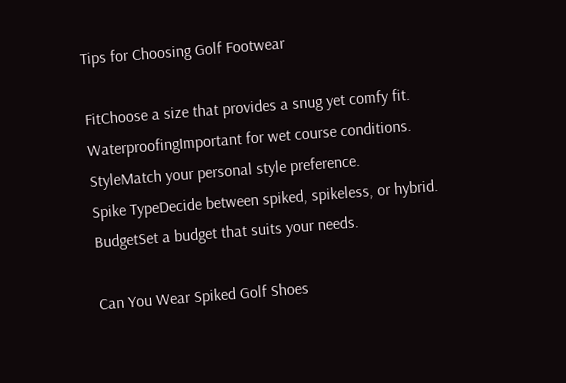Tips for Choosing Golf Footwear

FitChoose a size that provides a snug yet comfy fit.
WaterproofingImportant for wet course conditions.
StyleMatch your personal style preference.
Spike TypeDecide between spiked, spikeless, or hybrid.
BudgetSet a budget that suits your needs.

Can You Wear Spiked Golf Shoes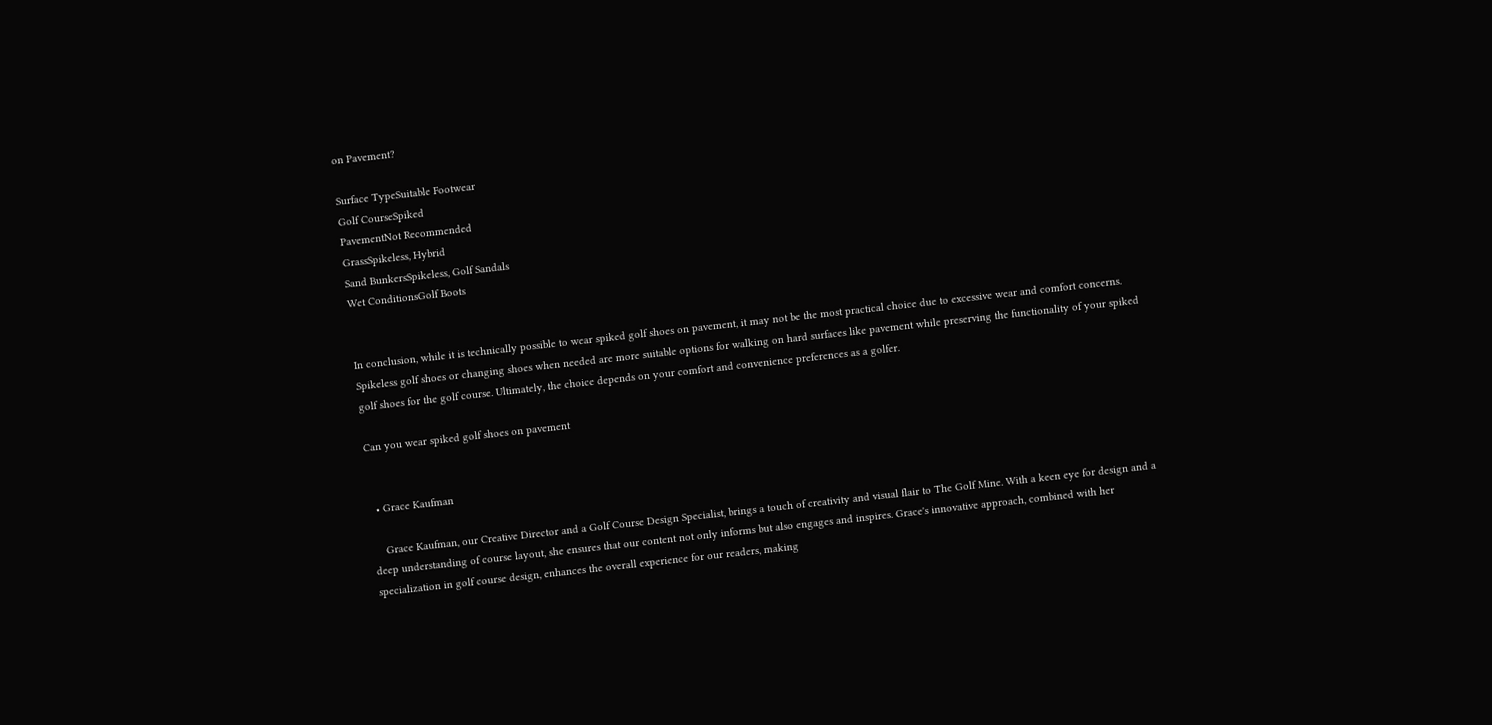on Pavement?

Surface TypeSuitable Footwear
Golf CourseSpiked
PavementNot Recommended
GrassSpikeless, Hybrid
Sand BunkersSpikeless, Golf Sandals
Wet ConditionsGolf Boots


In conclusion, while it is technically possible to wear spiked golf shoes on pavement, it may not be the most practical choice due to excessive wear and comfort concerns. Spikeless golf shoes or changing shoes when needed are more suitable options for walking on hard surfaces like pavement while preserving the functionality of your spiked golf shoes for the golf course. Ultimately, the choice depends on your comfort and convenience preferences as a golfer.

Can you wear spiked golf shoes on pavement


  • Grace Kaufman

    Grace Kaufman, our Creative Director and a Golf Course Design Specialist, brings a touch of creativity and visual flair to The Golf Mine. With a keen eye for design and a deep understanding of course layout, she ensures that our content not only informs but also engages and inspires. Grace's innovative approach, combined with her specialization in golf course design, enhances the overall experience for our readers, making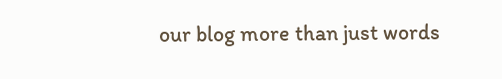our blog more than just words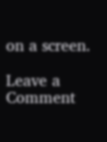on a screen.

Leave a Comment